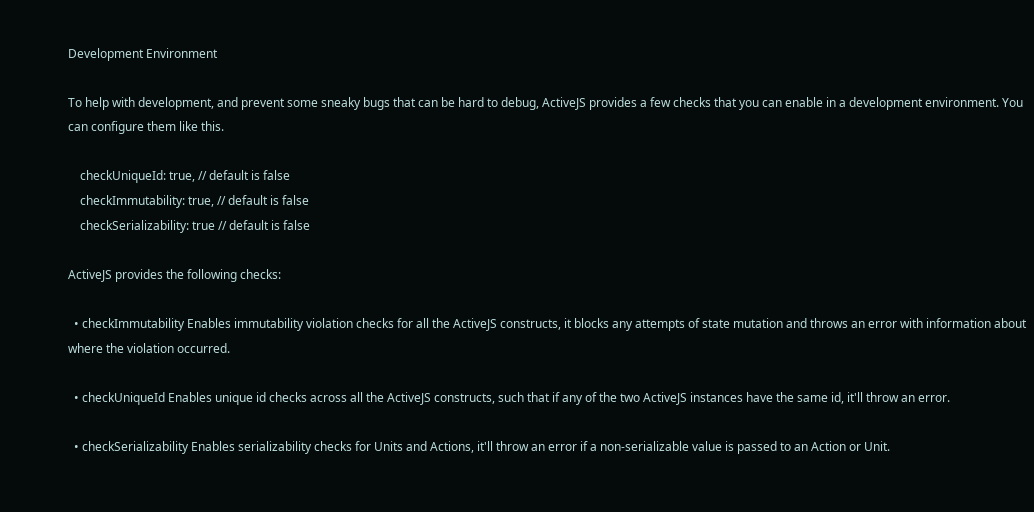Development Environment

To help with development, and prevent some sneaky bugs that can be hard to debug, ActiveJS provides a few checks that you can enable in a development environment. You can configure them like this.

    checkUniqueId: true, // default is false
    checkImmutability: true, // default is false
    checkSerializability: true // default is false

ActiveJS provides the following checks:

  • checkImmutability Enables immutability violation checks for all the ActiveJS constructs, it blocks any attempts of state mutation and throws an error with information about where the violation occurred.

  • checkUniqueId Enables unique id checks across all the ActiveJS constructs, such that if any of the two ActiveJS instances have the same id, it'll throw an error.

  • checkSerializability Enables serializability checks for Units and Actions, it'll throw an error if a non-serializable value is passed to an Action or Unit.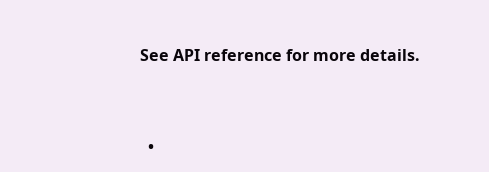See API reference for more details.


  •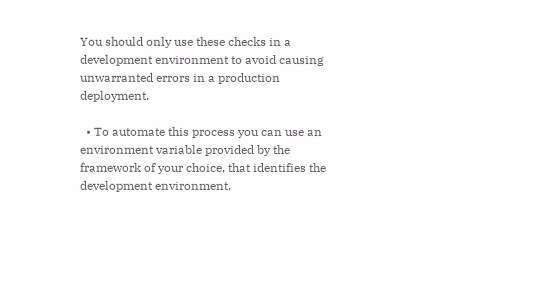You should only use these checks in a development environment to avoid causing unwarranted errors in a production deployment.

  • To automate this process you can use an environment variable provided by the framework of your choice, that identifies the development environment,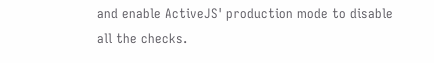and enable ActiveJS' production mode to disable all the checks.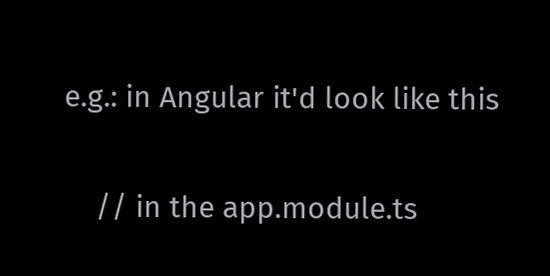e.g.: in Angular it'd look like this

    // in the app.module.ts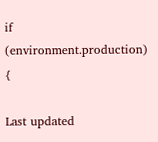if (environment.production) {

Last updated